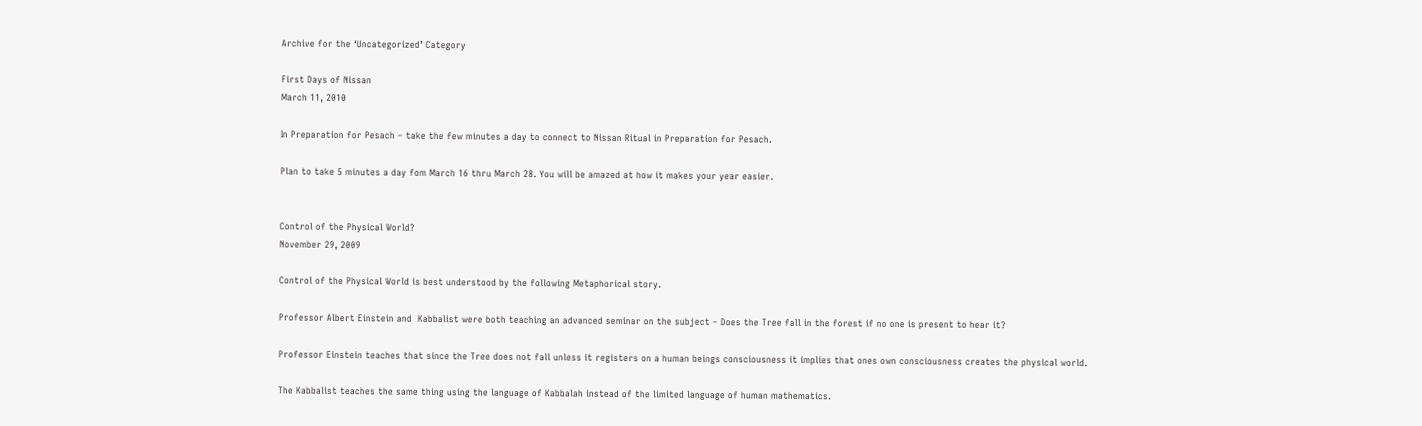Archive for the ‘Uncategorized’ Category

First Days of Nissan
March 11, 2010

In Preparation for Pesach – take the few minutes a day to connect to Nissan Ritual in Preparation for Pesach.

Plan to take 5 minutes a day fom March 16 thru March 28. You will be amazed at how it makes your year easier.


Control of the Physical World?
November 29, 2009

Control of the Physical World is best understood by the following Metaphorical story.

Professor Albert Einstein and  Kabbalist were both teaching an advanced seminar on the subject – Does the Tree fall in the forest if no one is present to hear it?

Professor Einstein teaches that since the Tree does not fall unless it registers on a human beings consciousness it implies that ones own consciousness creates the physical world.

The Kabbalist teaches the same thing using the language of Kabbalah instead of the limited language of human mathematics.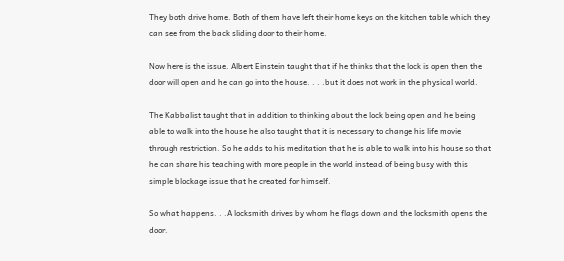They both drive home. Both of them have left their home keys on the kitchen table which they can see from the back sliding door to their home.

Now here is the issue. Albert Einstein taught that if he thinks that the lock is open then the door will open and he can go into the house. . . .but it does not work in the physical world.

The Kabbalist taught that in addition to thinking about the lock being open and he being able to walk into the house he also taught that it is necessary to change his life movie through restriction. So he adds to his meditation that he is able to walk into his house so that he can share his teaching with more people in the world instead of being busy with this simple blockage issue that he created for himself.

So what happens. . .A locksmith drives by whom he flags down and the locksmith opens the door.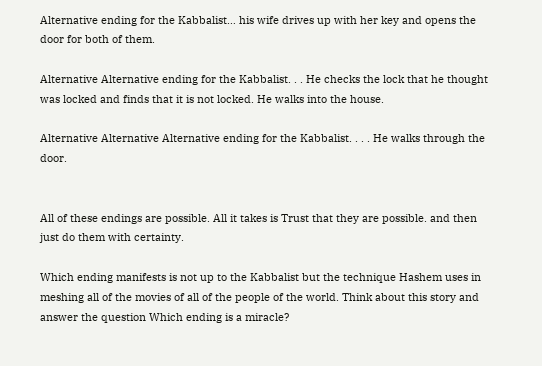Alternative ending for the Kabbalist… his wife drives up with her key and opens the door for both of them.

Alternative Alternative ending for the Kabbalist. . . He checks the lock that he thought was locked and finds that it is not locked. He walks into the house.

Alternative Alternative Alternative ending for the Kabbalist. . . . He walks through the door.


All of these endings are possible. All it takes is Trust that they are possible. and then just do them with certainty.

Which ending manifests is not up to the Kabbalist but the technique Hashem uses in meshing all of the movies of all of the people of the world. Think about this story and answer the question Which ending is a miracle?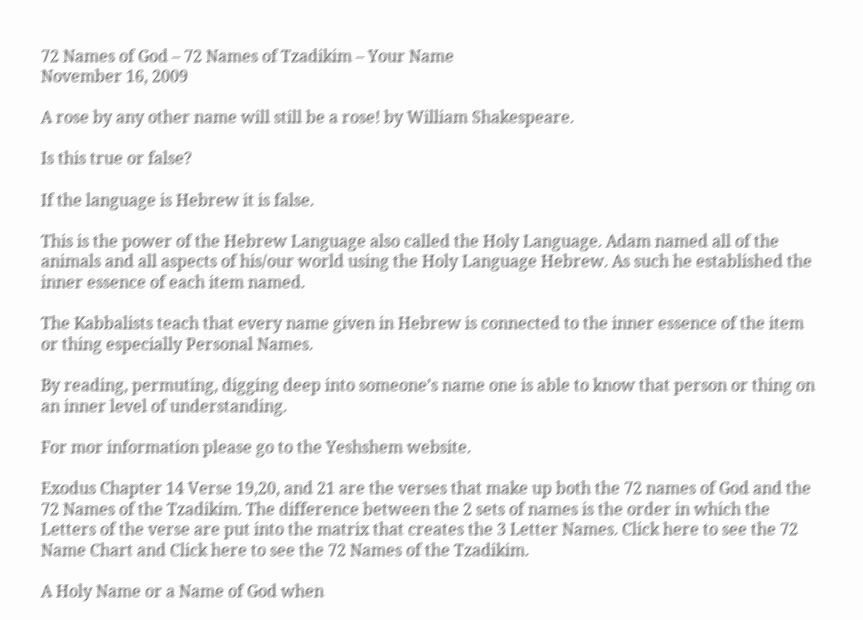72 Names of God – 72 Names of Tzadikim – Your Name
November 16, 2009

A rose by any other name will still be a rose! by William Shakespeare.

Is this true or false?

If the language is Hebrew it is false.

This is the power of the Hebrew Language also called the Holy Language. Adam named all of the animals and all aspects of his/our world using the Holy Language Hebrew. As such he established the inner essence of each item named.

The Kabbalists teach that every name given in Hebrew is connected to the inner essence of the item or thing especially Personal Names.

By reading, permuting, digging deep into someone’s name one is able to know that person or thing on an inner level of understanding.

For mor information please go to the Yeshshem website.

Exodus Chapter 14 Verse 19,20, and 21 are the verses that make up both the 72 names of God and the 72 Names of the Tzadikim. The difference between the 2 sets of names is the order in which the Letters of the verse are put into the matrix that creates the 3 Letter Names. Click here to see the 72 Name Chart and Click here to see the 72 Names of the Tzadikim.

A Holy Name or a Name of God when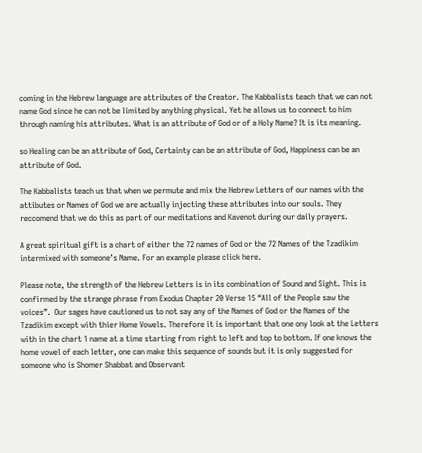coming in the Hebrew language are attributes of the Creator. The Kabbalists teach that we can not name God since he can not be limited by anything physical. Yet he allows us to connect to him through naming his attributes. What is an attribute of God or of a Holy Name? It is its meaning.

so Healing can be an attribute of God, Certainty can be an attribute of God, Happiness can be an attribute of God.

The Kabbalists teach us that when we permute and mix the Hebrew Letters of our names with the attibutes or Names of God we are actually injecting these attributes into our souls. They reccomend that we do this as part of our meditations and Kavenot during our daily prayers.

A great spiritual gift is a chart of either the 72 names of God or the 72 Names of the Tzadikim intermixed with someone’s Name. For an example please click here.

Please note, the strength of the Hebrew Letters is in its combination of Sound and Sight. This is confirmed by the strange phrase from Exodus Chapter 20 Verse 15 “All of the People saw the voices”.  Our sages have cautioned us to not say any of the Names of God or the Names of the Tzadikim except with thier Home Vowels. Therefore it is important that one ony look at the Letters with in the chart 1 name at a time starting from right to left and top to bottom. If one knows the home vowel of each letter, one can make this sequence of sounds but it is only suggested for someone who is Shomer Shabbat and Observant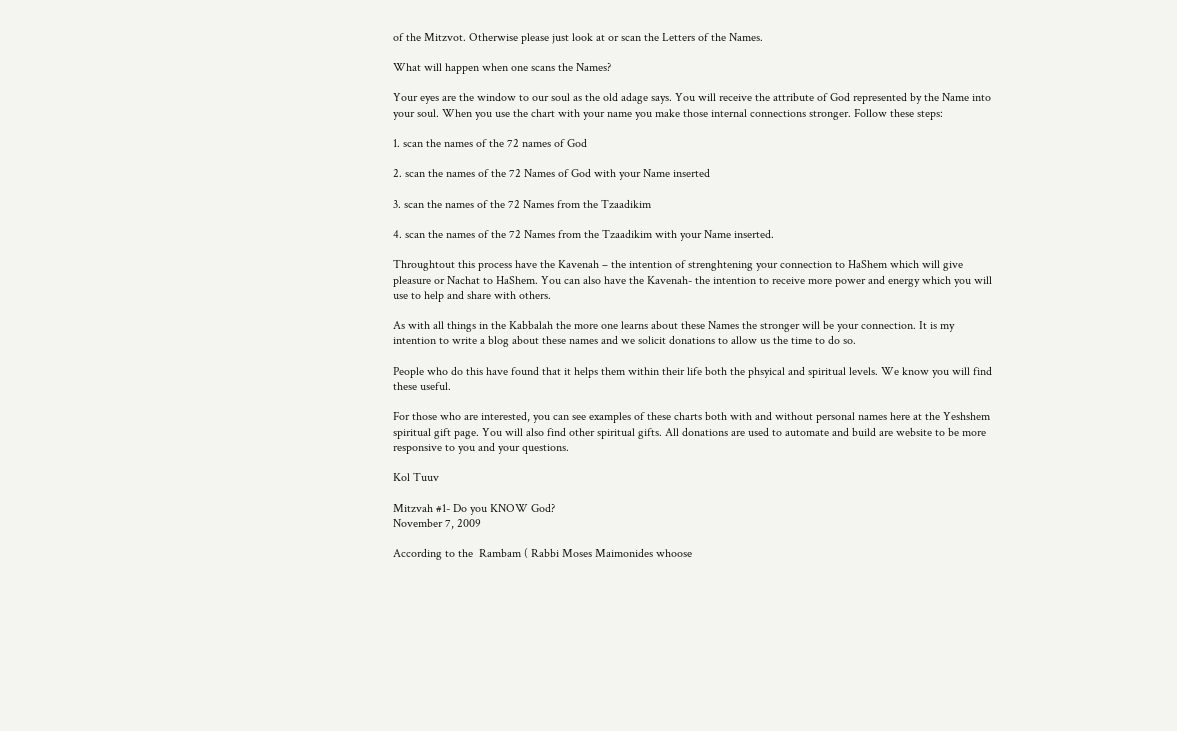of the Mitzvot. Otherwise please just look at or scan the Letters of the Names.

What will happen when one scans the Names?

Your eyes are the window to our soul as the old adage says. You will receive the attribute of God represented by the Name into your soul. When you use the chart with your name you make those internal connections stronger. Follow these steps:

1. scan the names of the 72 names of God

2. scan the names of the 72 Names of God with your Name inserted

3. scan the names of the 72 Names from the Tzaadikim

4. scan the names of the 72 Names from the Tzaadikim with your Name inserted.

Throughtout this process have the Kavenah – the intention of strenghtening your connection to HaShem which will give pleasure or Nachat to HaShem. You can also have the Kavenah- the intention to receive more power and energy which you will use to help and share with others.

As with all things in the Kabbalah the more one learns about these Names the stronger will be your connection. It is my intention to write a blog about these names and we solicit donations to allow us the time to do so.

People who do this have found that it helps them within their life both the phsyical and spiritual levels. We know you will find these useful.

For those who are interested, you can see examples of these charts both with and without personal names here at the Yeshshem spiritual gift page. You will also find other spiritual gifts. All donations are used to automate and build are website to be more responsive to you and your questions.

Kol Tuuv

Mitzvah #1- Do you KNOW God?
November 7, 2009

According to the  Rambam ( Rabbi Moses Maimonides whoose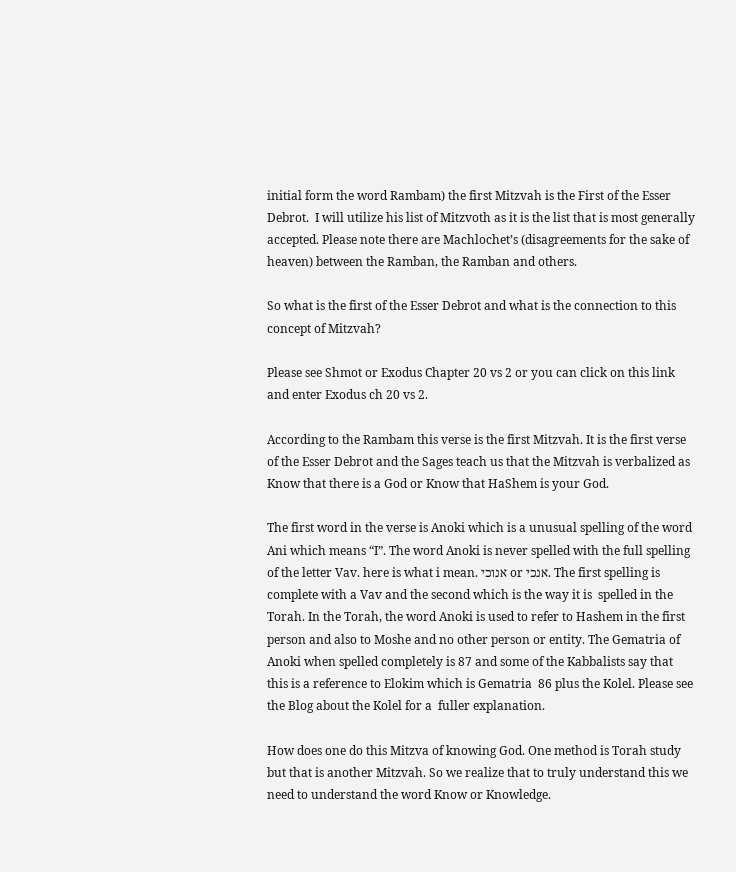initial form the word Rambam) the first Mitzvah is the First of the Esser Debrot.  I will utilize his list of Mitzvoth as it is the list that is most generally accepted. Please note there are Machlochet’s (disagreements for the sake of heaven) between the Ramban, the Ramban and others.

So what is the first of the Esser Debrot and what is the connection to this concept of Mitzvah?

Please see Shmot or Exodus Chapter 20 vs 2 or you can click on this link and enter Exodus ch 20 vs 2.

According to the Rambam this verse is the first Mitzvah. It is the first verse of the Esser Debrot and the Sages teach us that the Mitzvah is verbalized as Know that there is a God or Know that HaShem is your God.

The first word in the verse is Anoki which is a unusual spelling of the word Ani which means “I”. The word Anoki is never spelled with the full spelling of the letter Vav. here is what i mean. אנוכי or אנכי. The first spelling is complete with a Vav and the second which is the way it is  spelled in the Torah. In the Torah, the word Anoki is used to refer to Hashem in the first person and also to Moshe and no other person or entity. The Gematria of Anoki when spelled completely is 87 and some of the Kabbalists say that this is a reference to Elokim which is Gematria  86 plus the Kolel. Please see the Blog about the Kolel for a  fuller explanation.

How does one do this Mitzva of knowing God. One method is Torah study but that is another Mitzvah. So we realize that to truly understand this we need to understand the word Know or Knowledge.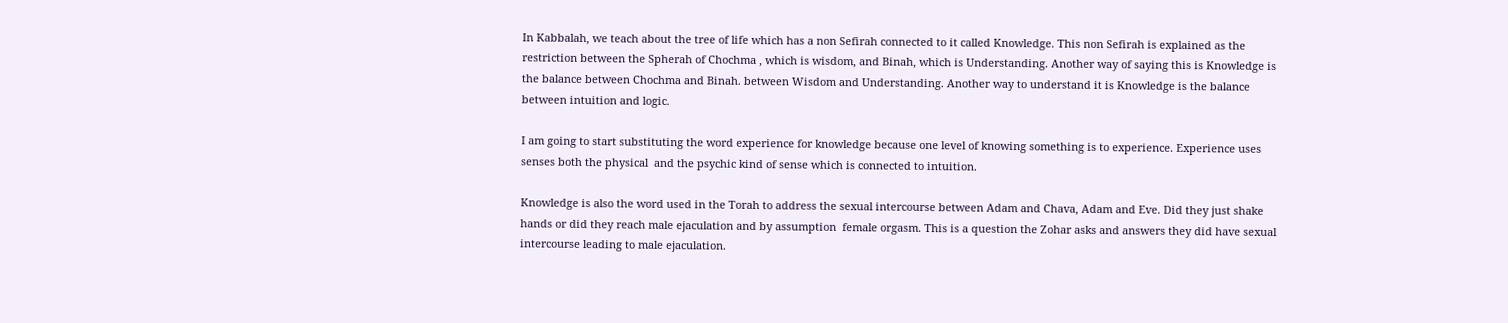In Kabbalah, we teach about the tree of life which has a non Sefirah connected to it called Knowledge. This non Sefirah is explained as the restriction between the Spherah of Chochma , which is wisdom, and Binah, which is Understanding. Another way of saying this is Knowledge is the balance between Chochma and Binah. between Wisdom and Understanding. Another way to understand it is Knowledge is the balance between intuition and logic.

I am going to start substituting the word experience for knowledge because one level of knowing something is to experience. Experience uses senses both the physical  and the psychic kind of sense which is connected to intuition.

Knowledge is also the word used in the Torah to address the sexual intercourse between Adam and Chava, Adam and Eve. Did they just shake hands or did they reach male ejaculation and by assumption  female orgasm. This is a question the Zohar asks and answers they did have sexual intercourse leading to male ejaculation.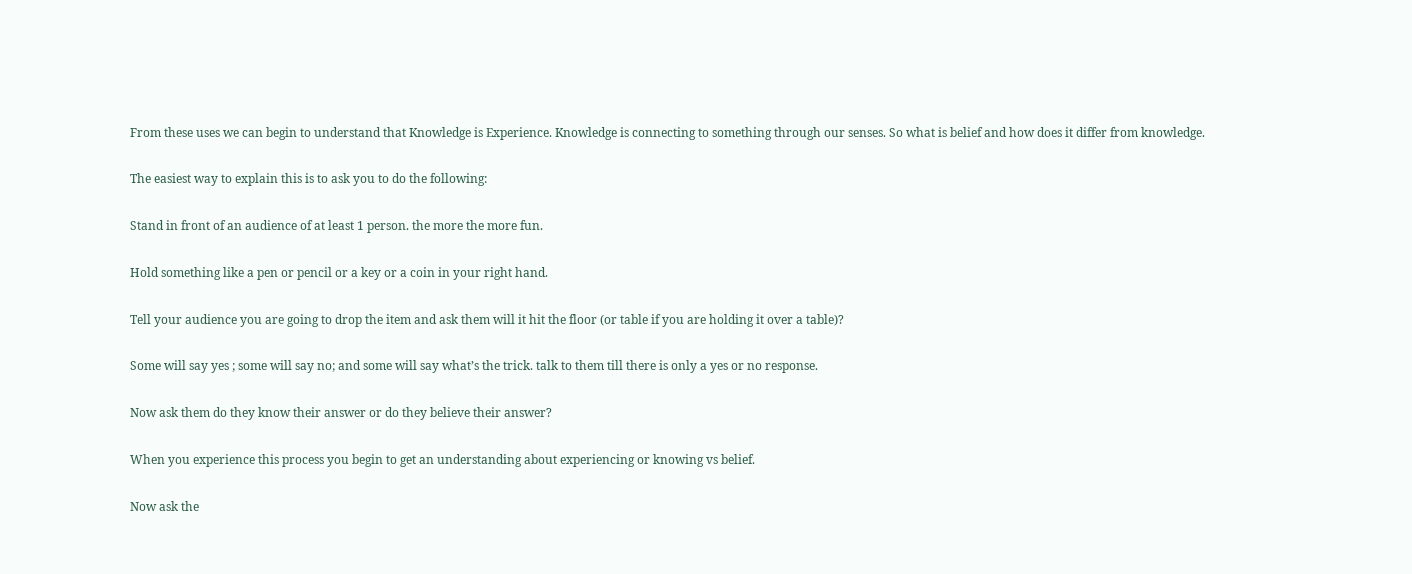From these uses we can begin to understand that Knowledge is Experience. Knowledge is connecting to something through our senses. So what is belief and how does it differ from knowledge.

The easiest way to explain this is to ask you to do the following:

Stand in front of an audience of at least 1 person. the more the more fun.

Hold something like a pen or pencil or a key or a coin in your right hand.

Tell your audience you are going to drop the item and ask them will it hit the floor (or table if you are holding it over a table)?

Some will say yes ; some will say no; and some will say what’s the trick. talk to them till there is only a yes or no response.

Now ask them do they know their answer or do they believe their answer?

When you experience this process you begin to get an understanding about experiencing or knowing vs belief.

Now ask the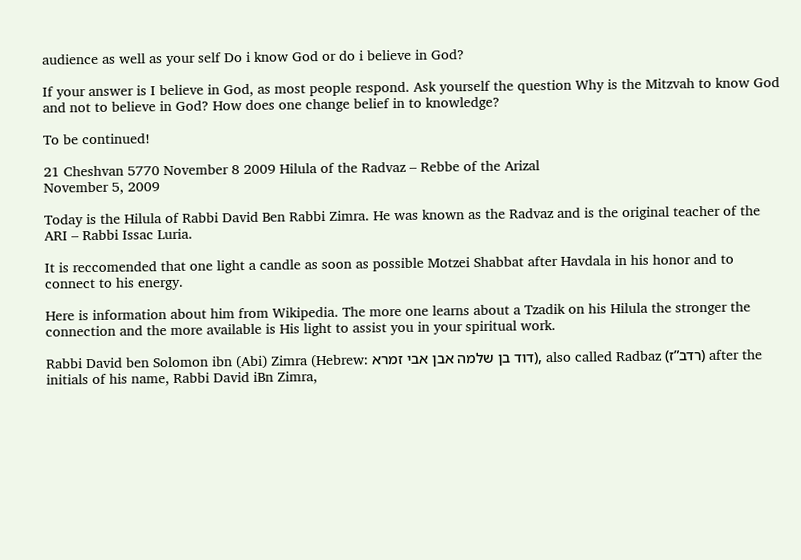audience as well as your self Do i know God or do i believe in God?

If your answer is I believe in God, as most people respond. Ask yourself the question Why is the Mitzvah to know God and not to believe in God? How does one change belief in to knowledge?

To be continued!

21 Cheshvan 5770 November 8 2009 Hilula of the Radvaz – Rebbe of the Arizal
November 5, 2009

Today is the Hilula of Rabbi David Ben Rabbi Zimra. He was known as the Radvaz and is the original teacher of the ARI – Rabbi Issac Luria.

It is reccomended that one light a candle as soon as possible Motzei Shabbat after Havdala in his honor and to connect to his energy.

Here is information about him from Wikipedia. The more one learns about a Tzadik on his Hilula the stronger the connection and the more available is His light to assist you in your spiritual work.

Rabbi David ben Solomon ibn (Abi) Zimra (Hebrew: דוד בן שלמה אבן אבי זמרא), also called Radbaz (רדב”ז) after the initials of his name, Rabbi David iBn Zimra,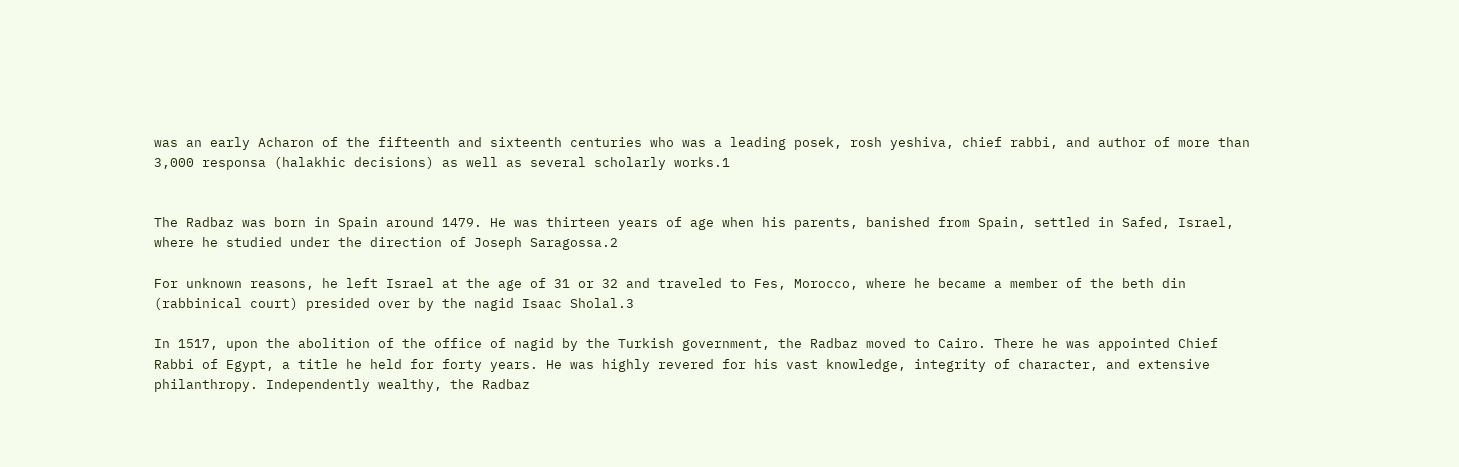was an early Acharon of the fifteenth and sixteenth centuries who was a leading posek, rosh yeshiva, chief rabbi, and author of more than 3,000 responsa (halakhic decisions) as well as several scholarly works.1


The Radbaz was born in Spain around 1479. He was thirteen years of age when his parents, banished from Spain, settled in Safed, Israel, where he studied under the direction of Joseph Saragossa.2

For unknown reasons, he left Israel at the age of 31 or 32 and traveled to Fes, Morocco, where he became a member of the beth din (rabbinical court) presided over by the nagid Isaac Sholal.3

In 1517, upon the abolition of the office of nagid by the Turkish government, the Radbaz moved to Cairo. There he was appointed Chief Rabbi of Egypt, a title he held for forty years. He was highly revered for his vast knowledge, integrity of character, and extensive philanthropy. Independently wealthy, the Radbaz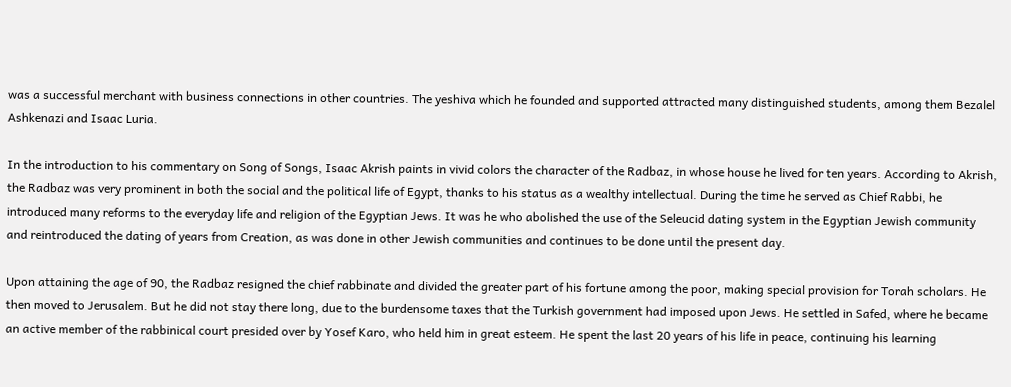was a successful merchant with business connections in other countries. The yeshiva which he founded and supported attracted many distinguished students, among them Bezalel Ashkenazi and Isaac Luria.

In the introduction to his commentary on Song of Songs, Isaac Akrish paints in vivid colors the character of the Radbaz, in whose house he lived for ten years. According to Akrish, the Radbaz was very prominent in both the social and the political life of Egypt, thanks to his status as a wealthy intellectual. During the time he served as Chief Rabbi, he introduced many reforms to the everyday life and religion of the Egyptian Jews. It was he who abolished the use of the Seleucid dating system in the Egyptian Jewish community and reintroduced the dating of years from Creation, as was done in other Jewish communities and continues to be done until the present day.

Upon attaining the age of 90, the Radbaz resigned the chief rabbinate and divided the greater part of his fortune among the poor, making special provision for Torah scholars. He then moved to Jerusalem. But he did not stay there long, due to the burdensome taxes that the Turkish government had imposed upon Jews. He settled in Safed, where he became an active member of the rabbinical court presided over by Yosef Karo, who held him in great esteem. He spent the last 20 years of his life in peace, continuing his learning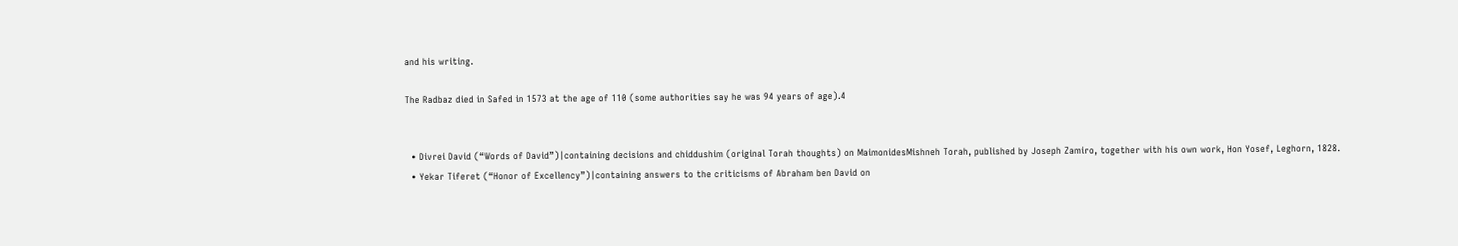and his writing.

The Radbaz died in Safed in 1573 at the age of 110 (some authorities say he was 94 years of age).4


  • Divrei David (“Words of David”)|containing decisions and chiddushim (original Torah thoughts) on MaimonidesMishneh Torah, published by Joseph Zamiro, together with his own work, Hon Yosef, Leghorn, 1828.
  • Yekar Tiferet (“Honor of Excellency”)|containing answers to the criticisms of Abraham ben David on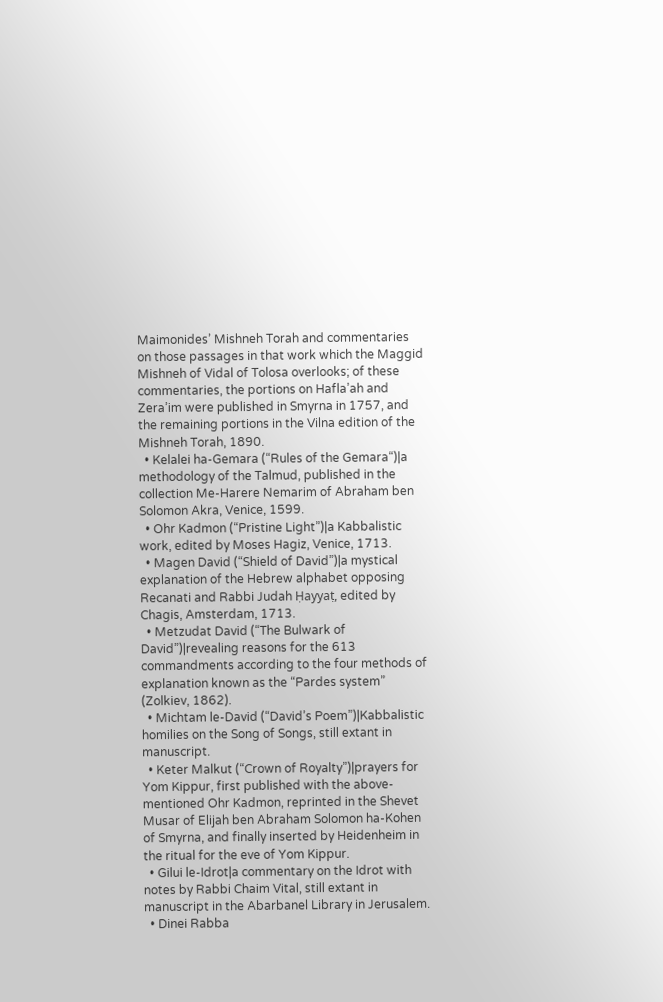Maimonides’ Mishneh Torah and commentaries on those passages in that work which the Maggid Mishneh of Vidal of Tolosa overlooks; of these commentaries, the portions on Hafla’ah and Zera’im were published in Smyrna in 1757, and the remaining portions in the Vilna edition of the Mishneh Torah, 1890.
  • Kelalei ha-Gemara (“Rules of the Gemara“)|a methodology of the Talmud, published in the collection Me-Harere Nemarim of Abraham ben Solomon Akra, Venice, 1599.
  • Ohr Kadmon (“Pristine Light”)|a Kabbalistic work, edited by Moses Hagiz, Venice, 1713.
  • Magen David (“Shield of David”)|a mystical explanation of the Hebrew alphabet opposing Recanati and Rabbi Judah Ḥayyaṭ, edited by Chagis, Amsterdam, 1713.
  • Metzudat David (“The Bulwark of David”)|revealing reasons for the 613 commandments according to the four methods of explanation known as the “Pardes system” (Zolkiev, 1862).
  • Michtam le-David (“David’s Poem”)|Kabbalistic homilies on the Song of Songs, still extant in manuscript.
  • Keter Malkut (“Crown of Royalty”)|prayers for Yom Kippur, first published with the above-mentioned Ohr Kadmon, reprinted in the Shevet Musar of Elijah ben Abraham Solomon ha-Kohen of Smyrna, and finally inserted by Heidenheim in the ritual for the eve of Yom Kippur.
  • Gilui le-Idrot|a commentary on the Idrot with notes by Rabbi Chaim Vital, still extant in manuscript in the Abarbanel Library in Jerusalem.
  • Dinei Rabba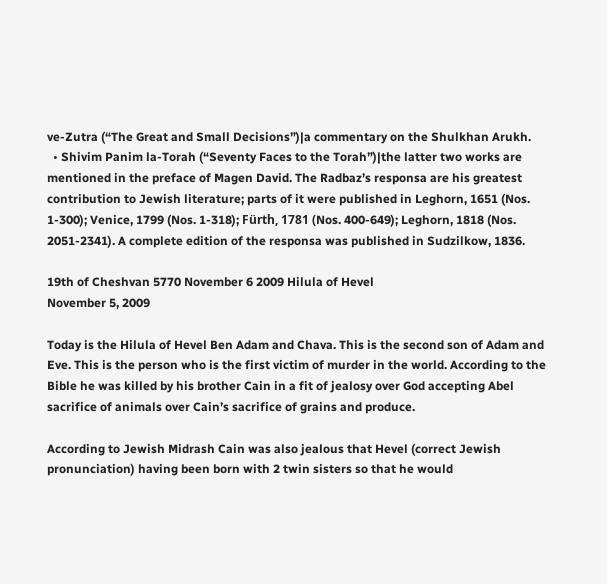ve-Zutra (“The Great and Small Decisions”)|a commentary on the Shulkhan Arukh.
  • Shivim Panim la-Torah (“Seventy Faces to the Torah”)|the latter two works are mentioned in the preface of Magen David. The Radbaz’s responsa are his greatest contribution to Jewish literature; parts of it were published in Leghorn, 1651 (Nos. 1-300); Venice, 1799 (Nos. 1-318); Fürth, 1781 (Nos. 400-649); Leghorn, 1818 (Nos. 2051-2341). A complete edition of the responsa was published in Sudzilkow, 1836.

19th of Cheshvan 5770 November 6 2009 Hilula of Hevel
November 5, 2009

Today is the Hilula of Hevel Ben Adam and Chava. This is the second son of Adam and Eve. This is the person who is the first victim of murder in the world. According to the  Bible he was killed by his brother Cain in a fit of jealosy over God accepting Abel sacrifice of animals over Cain’s sacrifice of grains and produce.

According to Jewish Midrash Cain was also jealous that Hevel (correct Jewish pronunciation) having been born with 2 twin sisters so that he would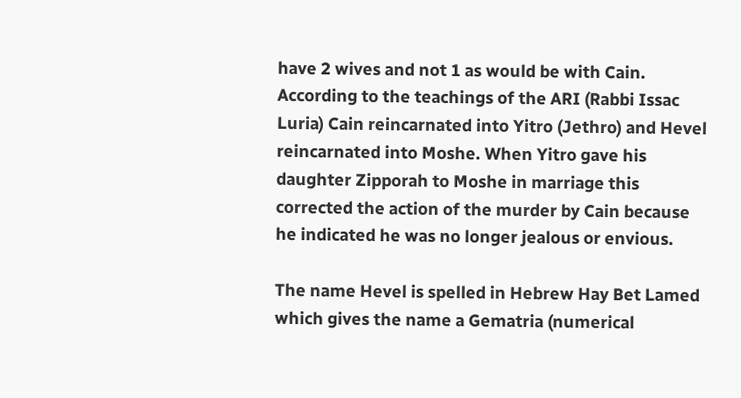have 2 wives and not 1 as would be with Cain. According to the teachings of the ARI (Rabbi Issac Luria) Cain reincarnated into Yitro (Jethro) and Hevel reincarnated into Moshe. When Yitro gave his daughter Zipporah to Moshe in marriage this corrected the action of the murder by Cain because he indicated he was no longer jealous or envious.

The name Hevel is spelled in Hebrew Hay Bet Lamed which gives the name a Gematria (numerical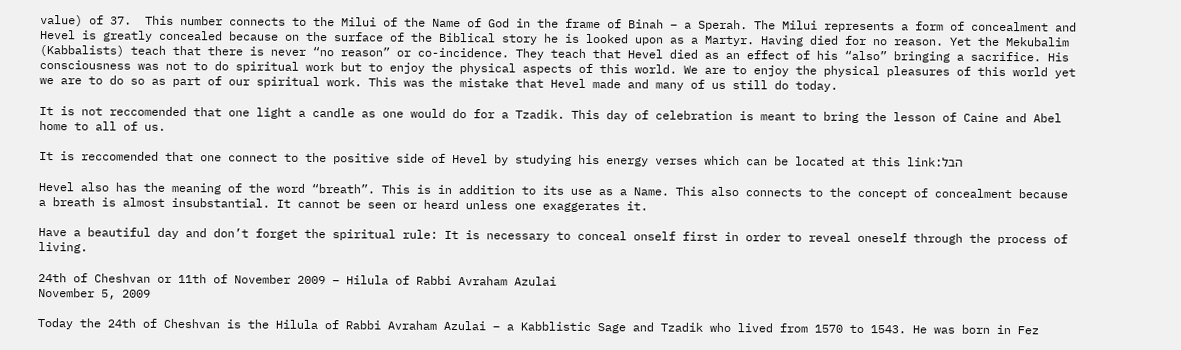value) of 37.  This number connects to the Milui of the Name of God in the frame of Binah – a Sperah. The Milui represents a form of concealment and Hevel is greatly concealed because on the surface of the Biblical story he is looked upon as a Martyr. Having died for no reason. Yet the Mekubalim (Kabbalists) teach that there is never “no reason” or co-incidence. They teach that Hevel died as an effect of his “also” bringing a sacrifice. His consciousness was not to do spiritual work but to enjoy the physical aspects of this world. We are to enjoy the physical pleasures of this world yet we are to do so as part of our spiritual work. This was the mistake that Hevel made and many of us still do today.

It is not reccomended that one light a candle as one would do for a Tzadik. This day of celebration is meant to bring the lesson of Caine and Abel home to all of us.

It is reccomended that one connect to the positive side of Hevel by studying his energy verses which can be located at this link:הבל

Hevel also has the meaning of the word “breath”. This is in addition to its use as a Name. This also connects to the concept of concealment because a breath is almost insubstantial. It cannot be seen or heard unless one exaggerates it.

Have a beautiful day and don’t forget the spiritual rule: It is necessary to conceal onself first in order to reveal oneself through the process of living.

24th of Cheshvan or 11th of November 2009 – Hilula of Rabbi Avraham Azulai
November 5, 2009

Today the 24th of Cheshvan is the Hilula of Rabbi Avraham Azulai – a Kabblistic Sage and Tzadik who lived from 1570 to 1543. He was born in Fez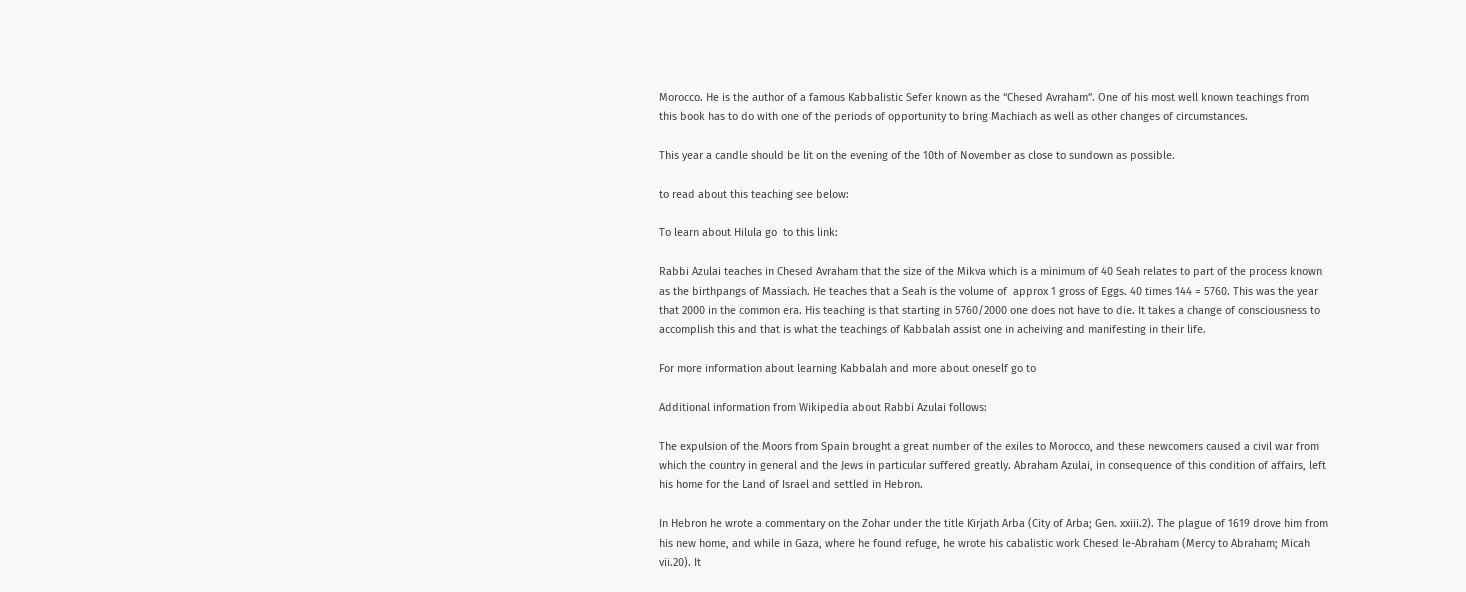Morocco. He is the author of a famous Kabbalistic Sefer known as the “Chesed Avraham”. One of his most well known teachings from this book has to do with one of the periods of opportunity to bring Machiach as well as other changes of circumstances.

This year a candle should be lit on the evening of the 10th of November as close to sundown as possible.

to read about this teaching see below:

To learn about Hilula go  to this link:

Rabbi Azulai teaches in Chesed Avraham that the size of the Mikva which is a minimum of 40 Seah relates to part of the process known as the birthpangs of Massiach. He teaches that a Seah is the volume of  approx 1 gross of Eggs. 40 times 144 = 5760. This was the year that 2000 in the common era. His teaching is that starting in 5760/2000 one does not have to die. It takes a change of consciousness to accomplish this and that is what the teachings of Kabbalah assist one in acheiving and manifesting in their life.

For more information about learning Kabbalah and more about oneself go to

Additional information from Wikipedia about Rabbi Azulai follows:

The expulsion of the Moors from Spain brought a great number of the exiles to Morocco, and these newcomers caused a civil war from which the country in general and the Jews in particular suffered greatly. Abraham Azulai, in consequence of this condition of affairs, left his home for the Land of Israel and settled in Hebron.

In Hebron he wrote a commentary on the Zohar under the title Kirjath Arba (City of Arba; Gen. xxiii.2). The plague of 1619 drove him from his new home, and while in Gaza, where he found refuge, he wrote his cabalistic work Chesed le-Abraham (Mercy to Abraham; Micah vii.20). It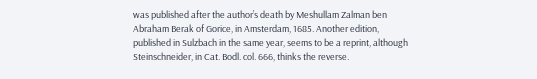was published after the author’s death by Meshullam Zalman ben Abraham Berak of Gorice, in Amsterdam, 1685. Another edition, published in Sulzbach in the same year, seems to be a reprint, although Steinschneider, in Cat. Bodl. col. 666, thinks the reverse.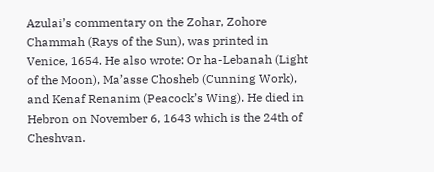Azulai’s commentary on the Zohar, Zohore Chammah (Rays of the Sun), was printed in Venice, 1654. He also wrote: Or ha-Lebanah (Light of the Moon), Ma’asse Chosheb (Cunning Work), and Kenaf Renanim (Peacock’s Wing). He died in Hebron on November 6, 1643 which is the 24th of Cheshvan.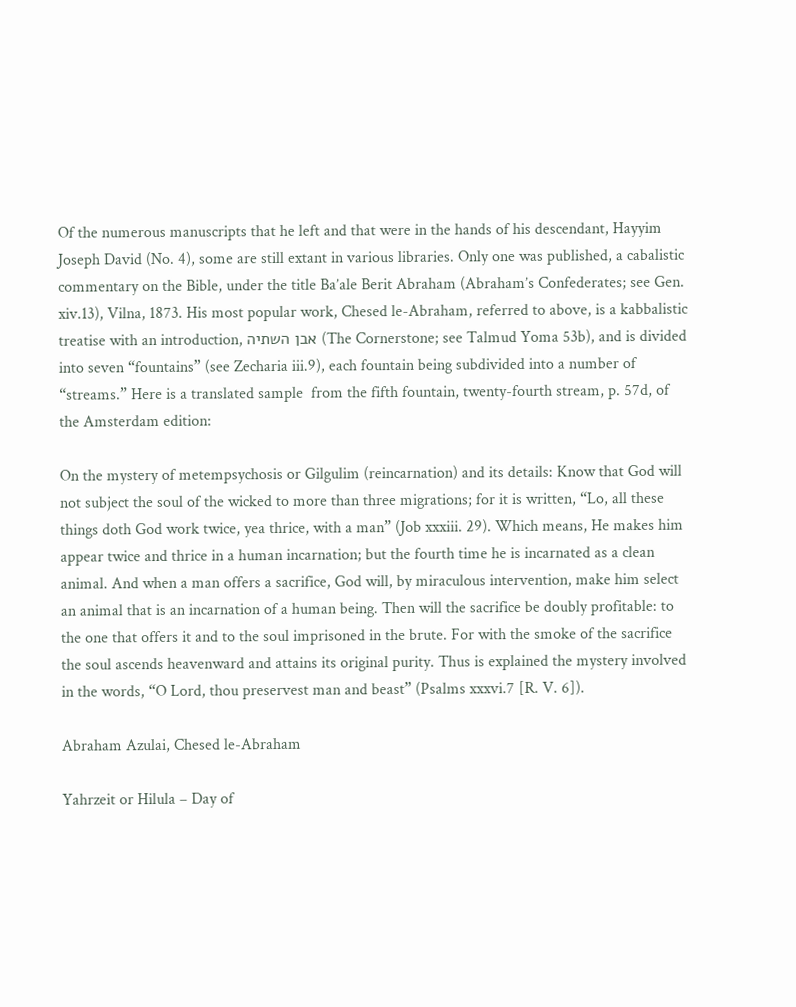Of the numerous manuscripts that he left and that were in the hands of his descendant, Hayyim Joseph David (No. 4), some are still extant in various libraries. Only one was published, a cabalistic commentary on the Bible, under the title Ba’ale Berit Abraham (Abraham’s Confederates; see Gen. xiv.13), Vilna, 1873. His most popular work, Chesed le-Abraham, referred to above, is a kabbalistic treatise with an introduction, אבן השתיה (The Cornerstone; see Talmud Yoma 53b), and is divided into seven “fountains” (see Zecharia iii.9), each fountain being subdivided into a number of “streams.” Here is a translated sample  from the fifth fountain, twenty-fourth stream, p. 57d, of the Amsterdam edition:

On the mystery of metempsychosis or Gilgulim (reincarnation) and its details: Know that God will not subject the soul of the wicked to more than three migrations; for it is written, “Lo, all these things doth God work twice, yea thrice, with a man” (Job xxxiii. 29). Which means, He makes him appear twice and thrice in a human incarnation; but the fourth time he is incarnated as a clean animal. And when a man offers a sacrifice, God will, by miraculous intervention, make him select an animal that is an incarnation of a human being. Then will the sacrifice be doubly profitable: to the one that offers it and to the soul imprisoned in the brute. For with the smoke of the sacrifice the soul ascends heavenward and attains its original purity. Thus is explained the mystery involved in the words, “O Lord, thou preservest man and beast” (Psalms xxxvi.7 [R. V. 6]).

Abraham Azulai, Chesed le-Abraham

Yahrzeit or Hilula – Day of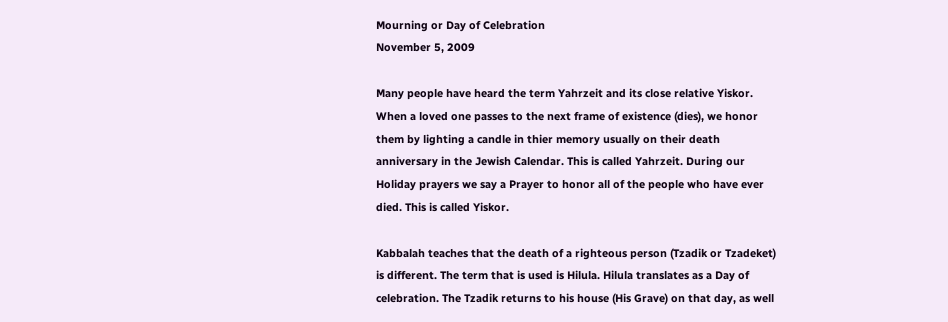Mourning or Day of Celebration
November 5, 2009

Many people have heard the term Yahrzeit and its close relative Yiskor. When a loved one passes to the next frame of existence (dies), we honor them by lighting a candle in thier memory usually on their death anniversary in the Jewish Calendar. This is called Yahrzeit. During our Holiday prayers we say a Prayer to honor all of the people who have ever died. This is called Yiskor.

Kabbalah teaches that the death of a righteous person (Tzadik or Tzadeket) is different. The term that is used is Hilula. Hilula translates as a Day of celebration. The Tzadik returns to his house (His Grave) on that day, as well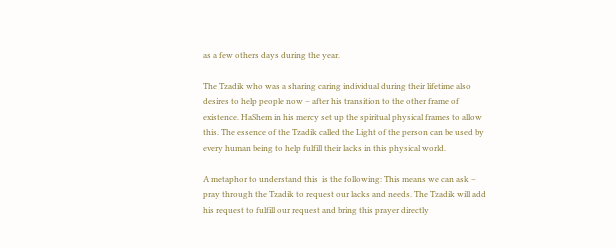as a few others days during the year.

The Tzadik who was a sharing caring individual during their lifetime also desires to help people now – after his transition to the other frame of existence. HaShem in his mercy set up the spiritual physical frames to allow this. The essence of the Tzadik called the Light of the person can be used by every human being to help fulfill their lacks in this physical world.

A metaphor to understand this  is the following: This means we can ask – pray through the Tzadik to request our lacks and needs. The Tzadik will add his request to fulfill our request and bring this prayer directly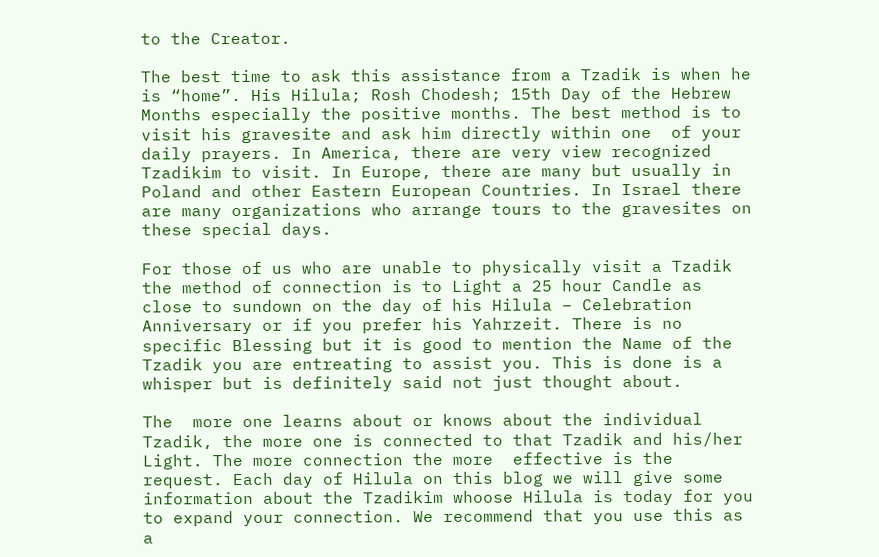to the Creator.

The best time to ask this assistance from a Tzadik is when he is “home”. His Hilula; Rosh Chodesh; 15th Day of the Hebrew Months especially the positive months. The best method is to visit his gravesite and ask him directly within one  of your daily prayers. In America, there are very view recognized Tzadikim to visit. In Europe, there are many but usually in Poland and other Eastern European Countries. In Israel there are many organizations who arrange tours to the gravesites on these special days.

For those of us who are unable to physically visit a Tzadik the method of connection is to Light a 25 hour Candle as close to sundown on the day of his Hilula – Celebration Anniversary or if you prefer his Yahrzeit. There is no specific Blessing but it is good to mention the Name of the Tzadik you are entreating to assist you. This is done is a whisper but is definitely said not just thought about.

The  more one learns about or knows about the individual Tzadik, the more one is connected to that Tzadik and his/her Light. The more connection the more  effective is the request. Each day of Hilula on this blog we will give some information about the Tzadikim whoose Hilula is today for you to expand your connection. We recommend that you use this as a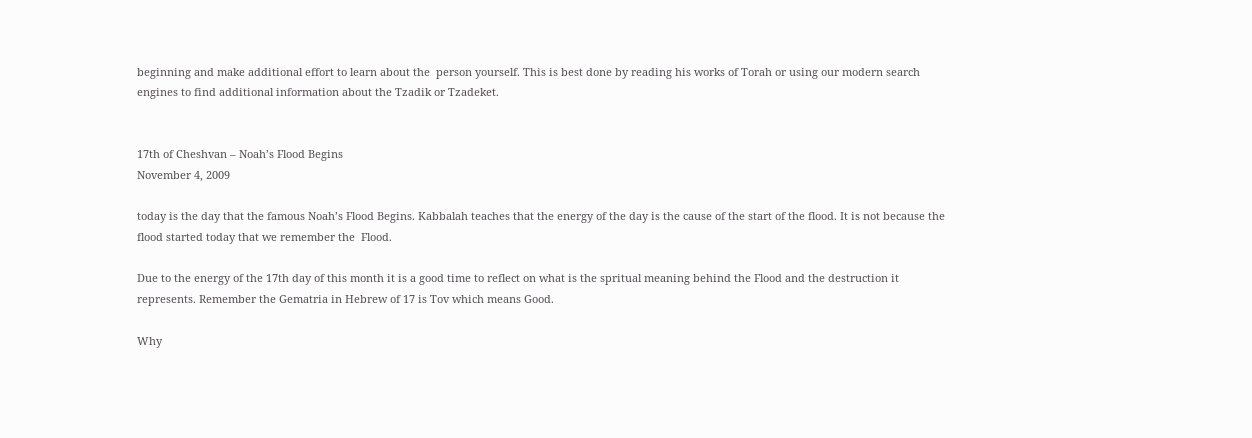beginning and make additional effort to learn about the  person yourself. This is best done by reading his works of Torah or using our modern search engines to find additional information about the Tzadik or Tzadeket.


17th of Cheshvan – Noah’s Flood Begins
November 4, 2009

today is the day that the famous Noah’s Flood Begins. Kabbalah teaches that the energy of the day is the cause of the start of the flood. It is not because the flood started today that we remember the  Flood.

Due to the energy of the 17th day of this month it is a good time to reflect on what is the spritual meaning behind the Flood and the destruction it represents. Remember the Gematria in Hebrew of 17 is Tov which means Good.

Why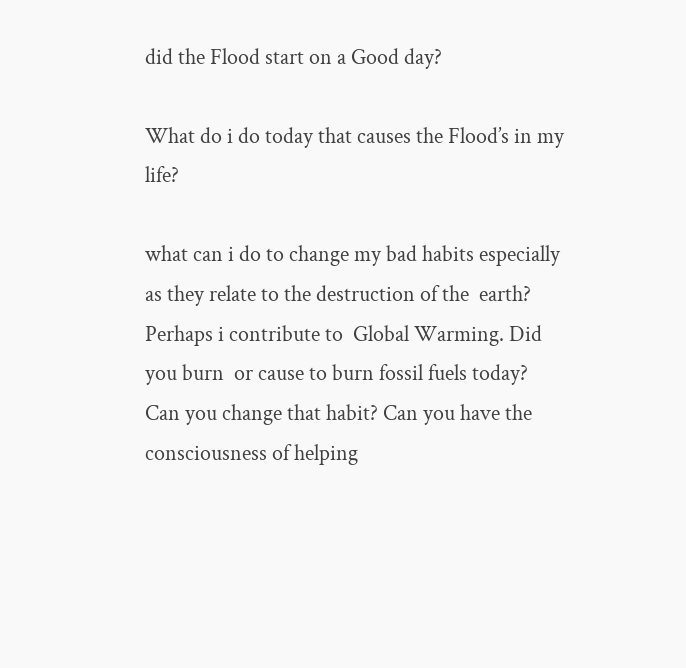did the Flood start on a Good day?

What do i do today that causes the Flood’s in my life?

what can i do to change my bad habits especially as they relate to the destruction of the  earth? Perhaps i contribute to  Global Warming. Did you burn  or cause to burn fossil fuels today? Can you change that habit? Can you have the consciousness of helping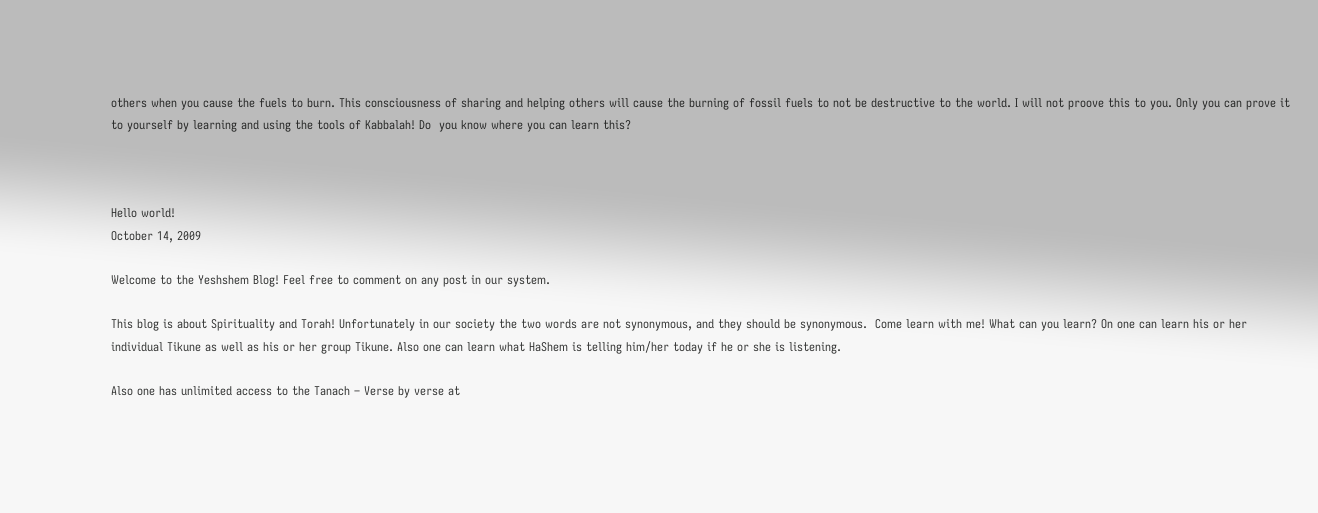others when you cause the fuels to burn. This consciousness of sharing and helping others will cause the burning of fossil fuels to not be destructive to the world. I will not proove this to you. Only you can prove it to yourself by learning and using the tools of Kabbalah! Do  you know where you can learn this?



Hello world!
October 14, 2009

Welcome to the Yeshshem Blog! Feel free to comment on any post in our system.

This blog is about Spirituality and Torah! Unfortunately in our society the two words are not synonymous, and they should be synonymous.  Come learn with me! What can you learn? On one can learn his or her individual Tikune as well as his or her group Tikune. Also one can learn what HaShem is telling him/her today if he or she is listening.

Also one has unlimited access to the Tanach – Verse by verse at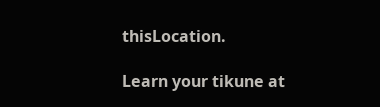thisLocation.

Learn your tikune at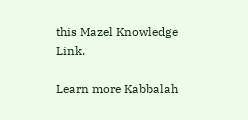this Mazel Knowledge Link.

Learn more Kabbalah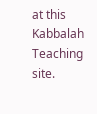at this Kabbalah Teaching site.